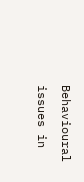Behavioural issues in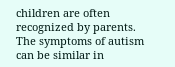children are often recognized by parents. The symptoms of autism can be similar in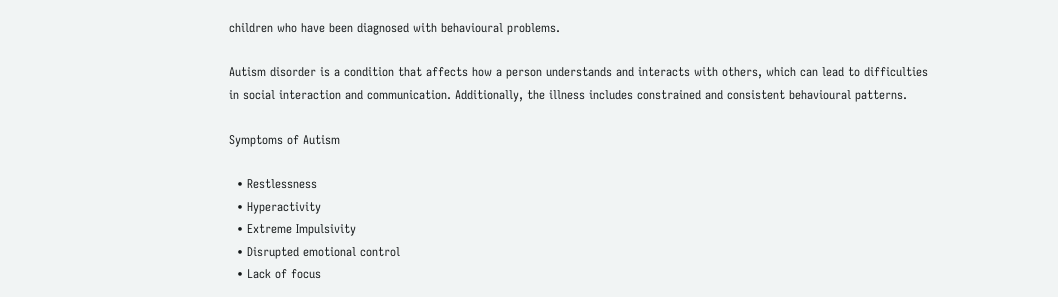children who have been diagnosed with behavioural problems.

Autism disorder is a condition that affects how a person understands and interacts with others, which can lead to difficulties in social interaction and communication. Additionally, the illness includes constrained and consistent behavioural patterns.

Symptoms of Autism

  • Restlessness
  • Hyperactivity
  • Extreme Impulsivity
  • Disrupted emotional control
  • Lack of focus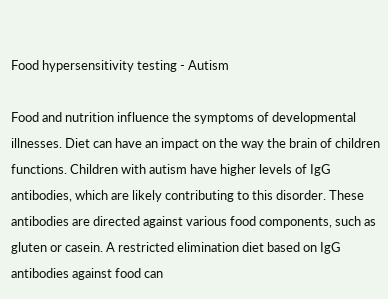Food hypersensitivity testing - Autism

Food and nutrition influence the symptoms of developmental illnesses. Diet can have an impact on the way the brain of children functions. Children with autism have higher levels of IgG antibodies, which are likely contributing to this disorder. These antibodies are directed against various food components, such as gluten or casein. A restricted elimination diet based on IgG antibodies against food can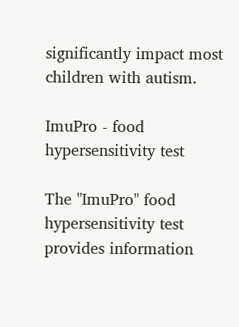significantly impact most children with autism.

ImuPro - food hypersensitivity test

The "ImuPro" food hypersensitivity test provides information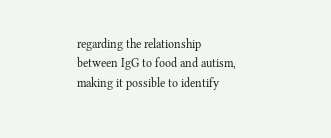regarding the relationship between IgG to food and autism, making it possible to identify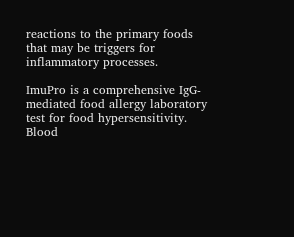reactions to the primary foods that may be triggers for inflammatory processes.

ImuPro is a comprehensive IgG-mediated food allergy laboratory test for food hypersensitivity. Blood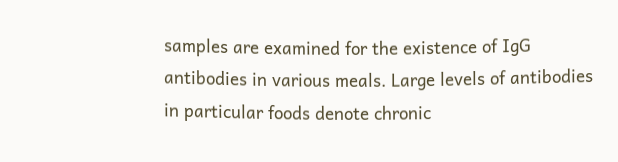samples are examined for the existence of IgG antibodies in various meals. Large levels of antibodies in particular foods denote chronic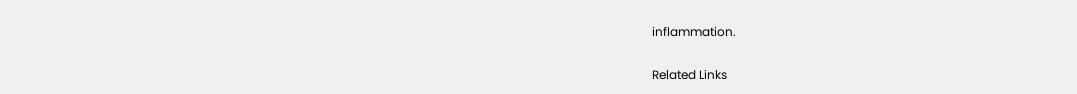inflammation.

Related Links